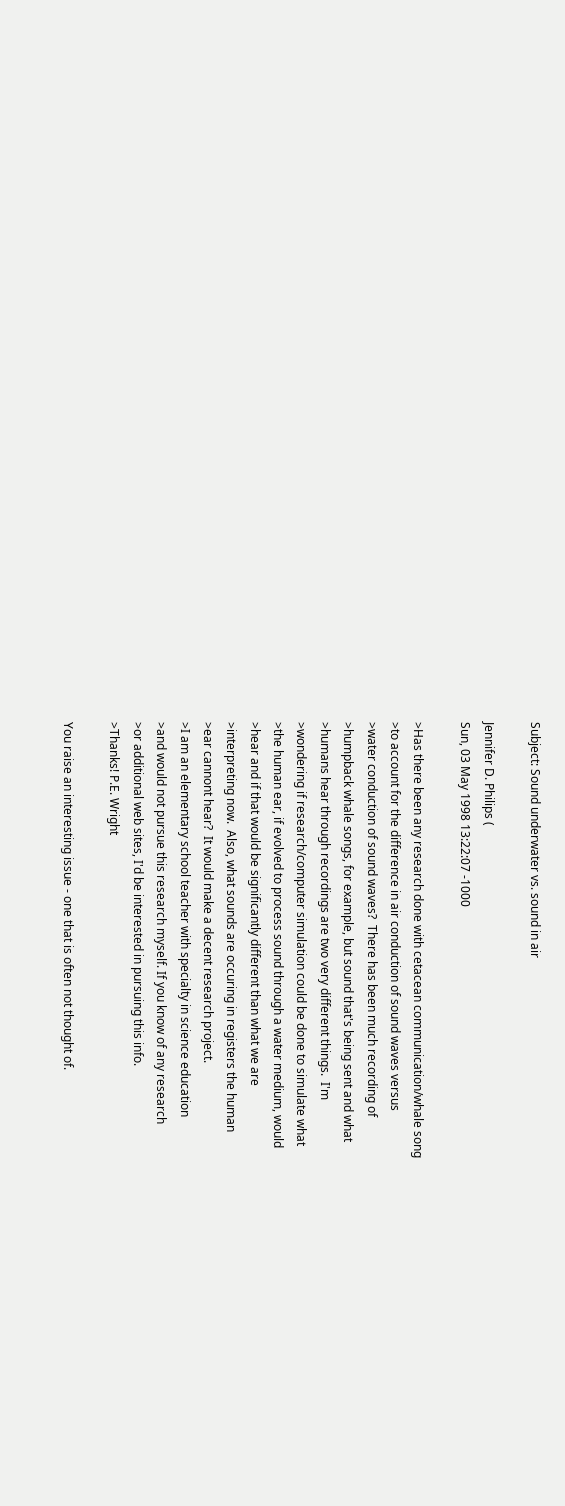Subject: Sound underwater vs. sound in air

Jennifer D. Philips (
Sun, 03 May 1998 13:22:07 -1000

>Has there been any research done with cetacean communication/whale song
>to account for the difference in air conduction of sound waves versus
>water conduction of sound waves?  There has been much recording of
>humpback whale songs, for example, but sound that's being sent and what
>humans hear through recordings are two very different things.  I'm
>wondering if research/computer simulation could be done to simulate what
>the human ear, if evolved to process sound through a water medium, would
>hear and if that would be significantly different than what we are
>interpreting now.  Also, what sounds are occuring in registers the human
>ear cannont hear?  It would make a decent research project.
>I am an elementary school teacher with specialty in science education
>and would not pursue this research myself. If you know of any research
>or additional web sites, I'd be interested in pursuing this info.
>Thanks! P.E. Wright

You raise an interesting issue - one that is often not thought of.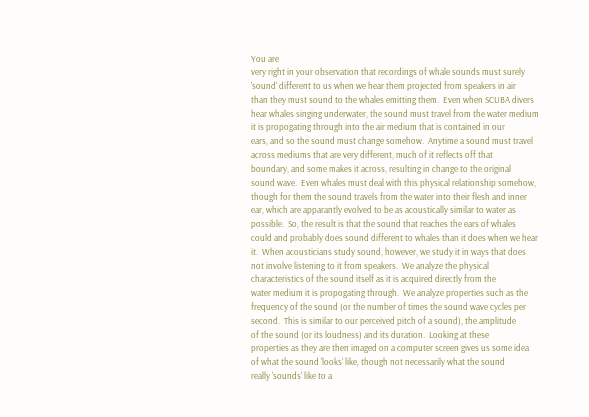You are
very right in your observation that recordings of whale sounds must surely
'sound' different to us when we hear them projected from speakers in air
than they must sound to the whales emitting them.  Even when SCUBA divers
hear whales singing underwater, the sound must travel from the water medium
it is propogating through into the air medium that is contained in our
ears, and so the sound must change somehow.  Anytime a sound must travel
across mediums that are very different, much of it reflects off that
boundary, and some makes it across, resulting in change to the original
sound wave.  Even whales must deal with this physical relationship somehow,
though for them the sound travels from the water into their flesh and inner
ear, which are apparantly evolved to be as acoustically similar to water as
possible.  So, the result is that the sound that reaches the ears of whales
could and probably does sound different to whales than it does when we hear
it.  When acousticians study sound, however, we study it in ways that does
not involve listening to it from speakers.  We analyze the physical
characteristics of the sound itself as it is acquired directly from the
water medium it is propogating through.  We analyze properties such as the
frequency of the sound (or the number of times the sound wave cycles per
second.  This is similar to our perceived pitch of a sound), the amplitude
of the sound (or its loudness) and its duration.  Looking at these
properties as they are then imaged on a computer screen gives us some idea
of what the sound 'looks' like, though not necessarily what the sound
really 'sounds' like to a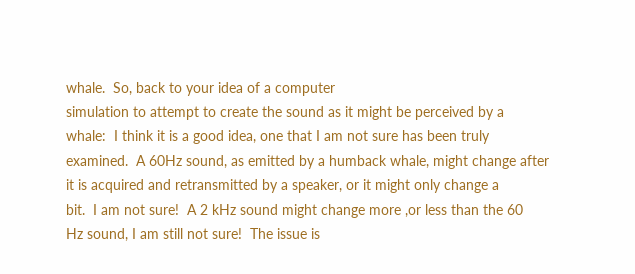whale.  So, back to your idea of a computer
simulation to attempt to create the sound as it might be perceived by a
whale:  I think it is a good idea, one that I am not sure has been truly
examined.  A 60Hz sound, as emitted by a humback whale, might change after
it is acquired and retransmitted by a speaker, or it might only change a
bit.  I am not sure!  A 2 kHz sound might change more ,or less than the 60
Hz sound, I am still not sure!  The issue is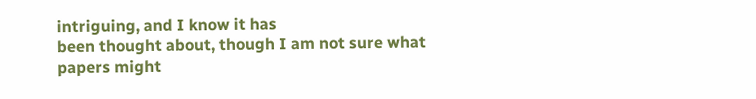intriguing, and I know it has
been thought about, though I am not sure what papers might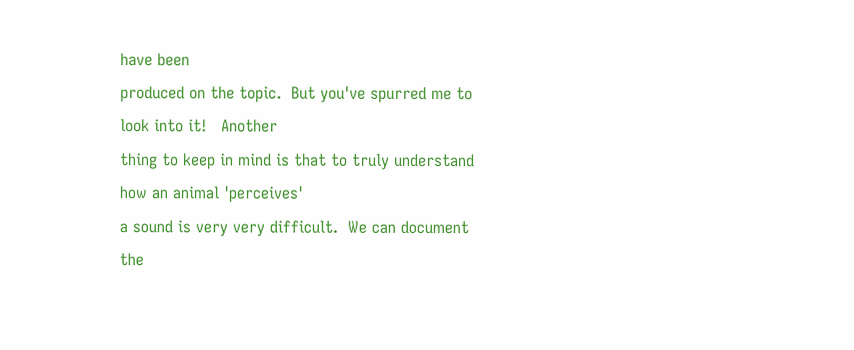have been
produced on the topic.  But you've spurred me to look into it!   Another
thing to keep in mind is that to truly understand how an animal 'perceives'
a sound is very very difficult.  We can document the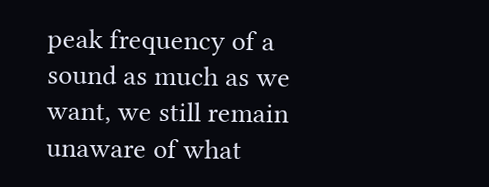peak frequency of a
sound as much as we want, we still remain unaware of what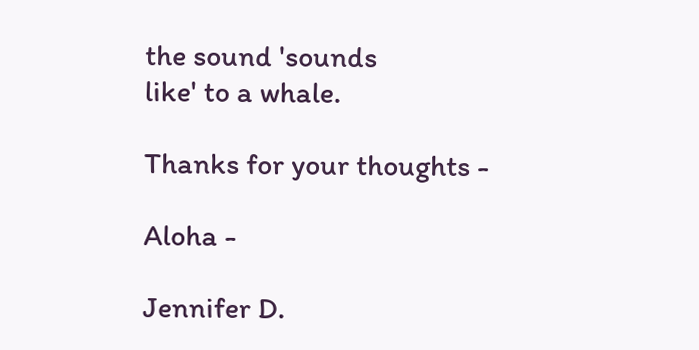the sound 'sounds
like' to a whale.

Thanks for your thoughts -

Aloha -

Jennifer D.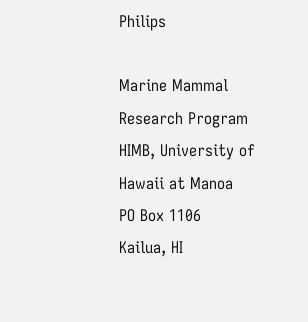Philips

Marine Mammal Research Program
HIMB, University of Hawaii at Manoa
PO Box 1106
Kailua, HI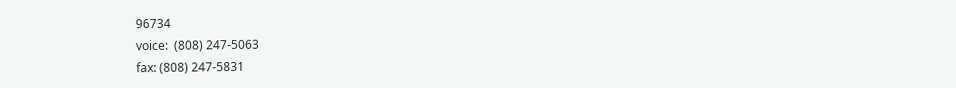96734
voice:  (808) 247-5063
fax: (808) 247-5831